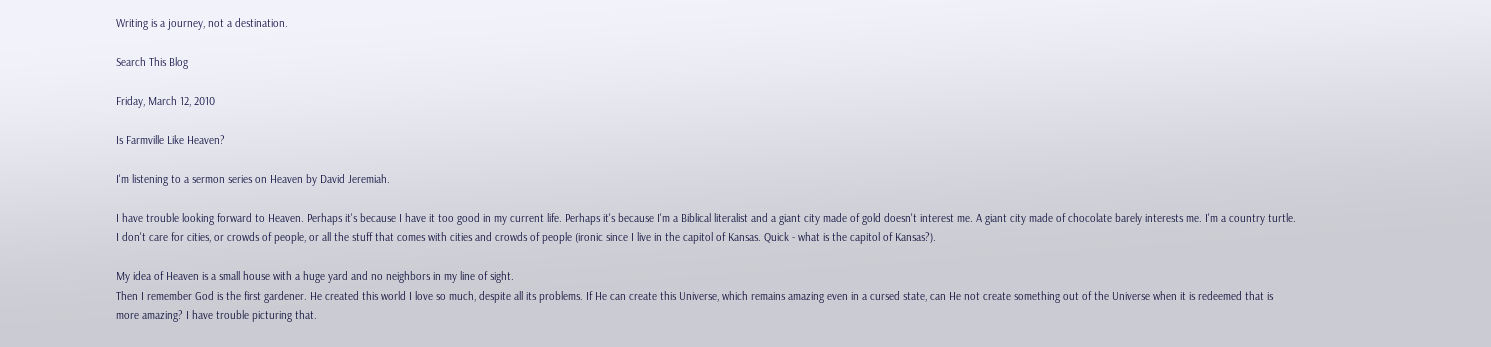Writing is a journey, not a destination.

Search This Blog

Friday, March 12, 2010

Is Farmville Like Heaven?

I'm listening to a sermon series on Heaven by David Jeremiah.

I have trouble looking forward to Heaven. Perhaps it's because I have it too good in my current life. Perhaps it's because I'm a Biblical literalist and a giant city made of gold doesn't interest me. A giant city made of chocolate barely interests me. I'm a country turtle. I don't care for cities, or crowds of people, or all the stuff that comes with cities and crowds of people (ironic since I live in the capitol of Kansas. Quick - what is the capitol of Kansas?).

My idea of Heaven is a small house with a huge yard and no neighbors in my line of sight.
Then I remember God is the first gardener. He created this world I love so much, despite all its problems. If He can create this Universe, which remains amazing even in a cursed state, can He not create something out of the Universe when it is redeemed that is more amazing? I have trouble picturing that.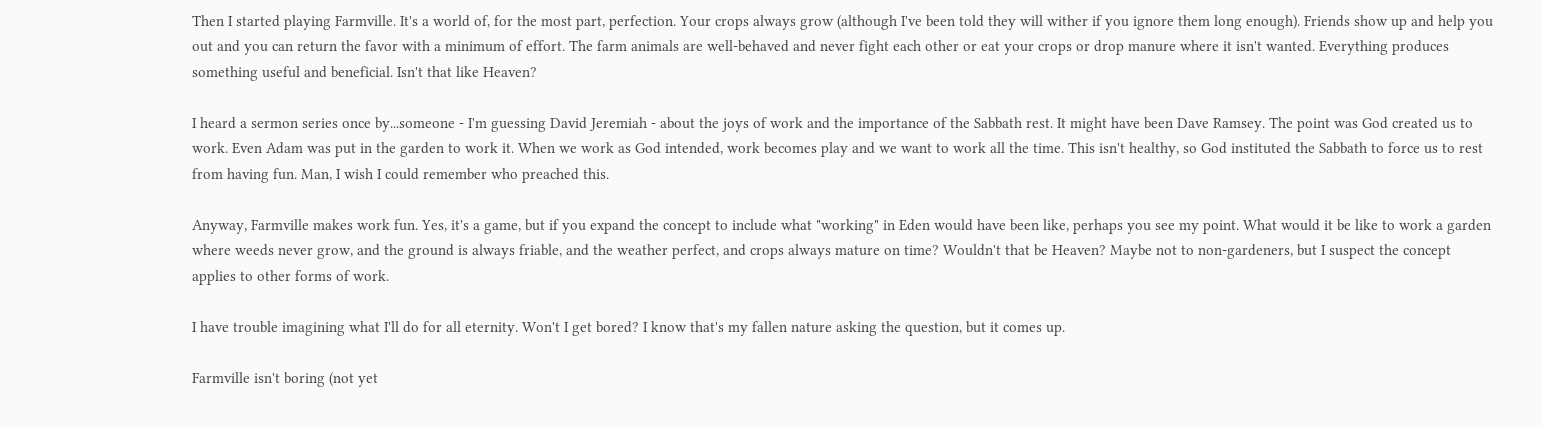Then I started playing Farmville. It's a world of, for the most part, perfection. Your crops always grow (although I've been told they will wither if you ignore them long enough). Friends show up and help you out and you can return the favor with a minimum of effort. The farm animals are well-behaved and never fight each other or eat your crops or drop manure where it isn't wanted. Everything produces something useful and beneficial. Isn't that like Heaven?

I heard a sermon series once by...someone - I'm guessing David Jeremiah - about the joys of work and the importance of the Sabbath rest. It might have been Dave Ramsey. The point was God created us to work. Even Adam was put in the garden to work it. When we work as God intended, work becomes play and we want to work all the time. This isn't healthy, so God instituted the Sabbath to force us to rest from having fun. Man, I wish I could remember who preached this.

Anyway, Farmville makes work fun. Yes, it's a game, but if you expand the concept to include what "working" in Eden would have been like, perhaps you see my point. What would it be like to work a garden where weeds never grow, and the ground is always friable, and the weather perfect, and crops always mature on time? Wouldn't that be Heaven? Maybe not to non-gardeners, but I suspect the concept applies to other forms of work.

I have trouble imagining what I'll do for all eternity. Won't I get bored? I know that's my fallen nature asking the question, but it comes up.

Farmville isn't boring (not yet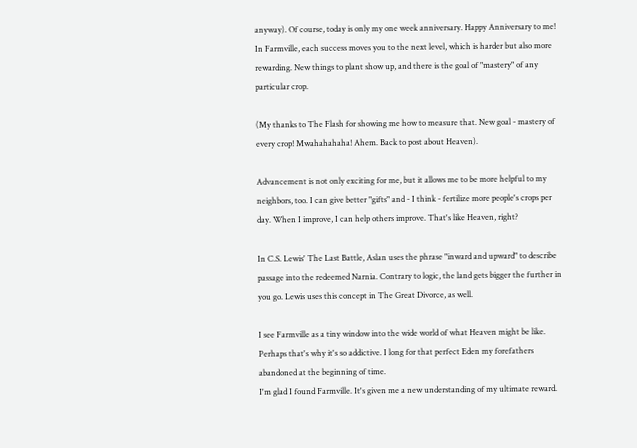anyway). Of course, today is only my one week anniversary. Happy Anniversary to me! In Farmville, each success moves you to the next level, which is harder but also more rewarding. New things to plant show up, and there is the goal of "mastery" of any particular crop.

(My thanks to The Flash for showing me how to measure that. New goal - mastery of every crop! Mwahahahaha! Ahem. Back to post about Heaven).

Advancement is not only exciting for me, but it allows me to be more helpful to my neighbors, too. I can give better "gifts" and - I think - fertilize more people's crops per day. When I improve, I can help others improve. That's like Heaven, right?

In C.S. Lewis' The Last Battle, Aslan uses the phrase "inward and upward" to describe passage into the redeemed Narnia. Contrary to logic, the land gets bigger the further in you go. Lewis uses this concept in The Great Divorce, as well.

I see Farmville as a tiny window into the wide world of what Heaven might be like. Perhaps that's why it's so addictive. I long for that perfect Eden my forefathers abandoned at the beginning of time.
I'm glad I found Farmville. It's given me a new understanding of my ultimate reward.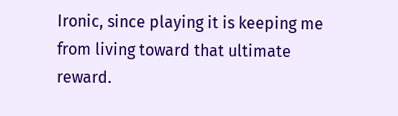Ironic, since playing it is keeping me from living toward that ultimate reward.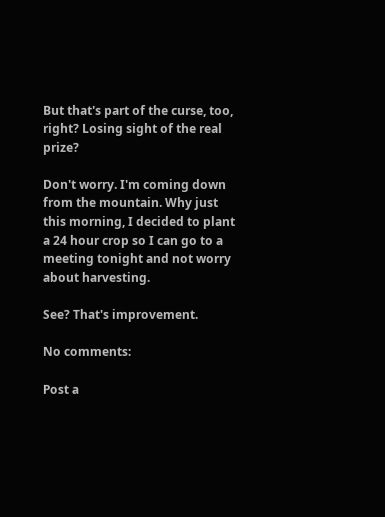But that's part of the curse, too, right? Losing sight of the real prize?

Don't worry. I'm coming down from the mountain. Why just this morning, I decided to plant a 24 hour crop so I can go to a meeting tonight and not worry about harvesting.

See? That's improvement.

No comments:

Post a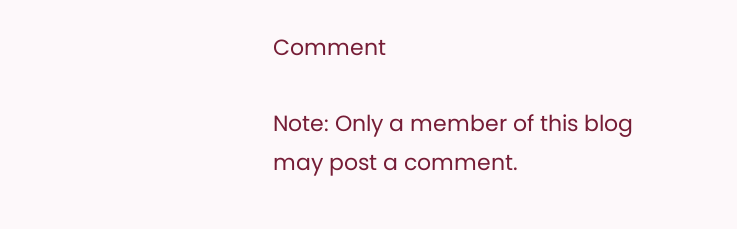Comment

Note: Only a member of this blog may post a comment.